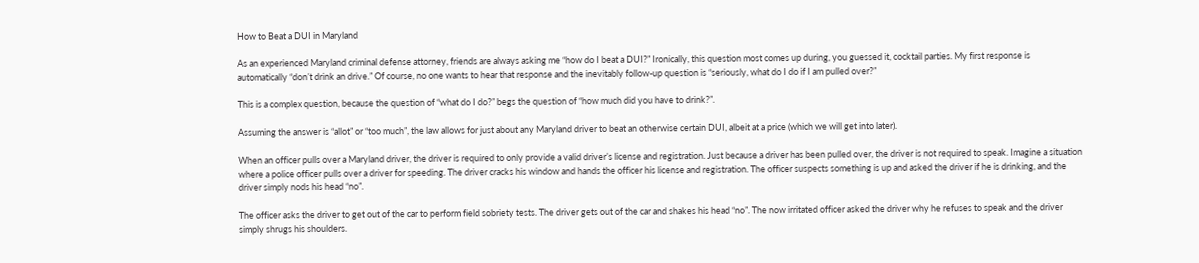How to Beat a DUI in Maryland

As an experienced Maryland criminal defense attorney, friends are always asking me “how do I beat a DUI?” Ironically, this question most comes up during, you guessed it, cocktail parties. My first response is automatically “don’t drink an drive.” Of course, no one wants to hear that response and the inevitably follow-up question is “seriously, what do I do if I am pulled over?”

This is a complex question, because the question of “what do I do?” begs the question of “how much did you have to drink?”.

Assuming the answer is “allot” or “too much”, the law allows for just about any Maryland driver to beat an otherwise certain DUI, albeit at a price (which we will get into later).

When an officer pulls over a Maryland driver, the driver is required to only provide a valid driver’s license and registration. Just because a driver has been pulled over, the driver is not required to speak. Imagine a situation where a police officer pulls over a driver for speeding. The driver cracks his window and hands the officer his license and registration. The officer suspects something is up and asked the driver if he is drinking, and the driver simply nods his head “no”.

The officer asks the driver to get out of the car to perform field sobriety tests. The driver gets out of the car and shakes his head “no”. The now irritated officer asked the driver why he refuses to speak and the driver simply shrugs his shoulders.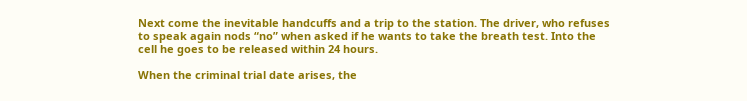Next come the inevitable handcuffs and a trip to the station. The driver, who refuses to speak again nods “no” when asked if he wants to take the breath test. Into the cell he goes to be released within 24 hours.

When the criminal trial date arises, the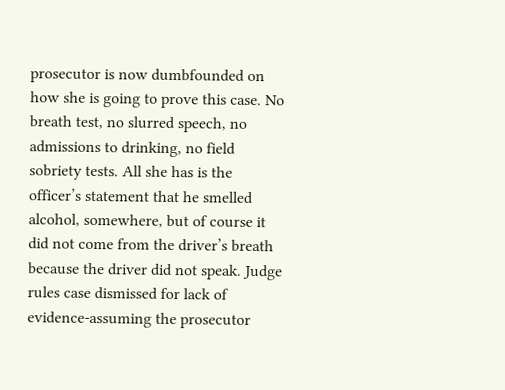prosecutor is now dumbfounded on how she is going to prove this case. No breath test, no slurred speech, no admissions to drinking, no field sobriety tests. All she has is the officer’s statement that he smelled alcohol, somewhere, but of course it did not come from the driver’s breath because the driver did not speak. Judge rules case dismissed for lack of evidence-assuming the prosecutor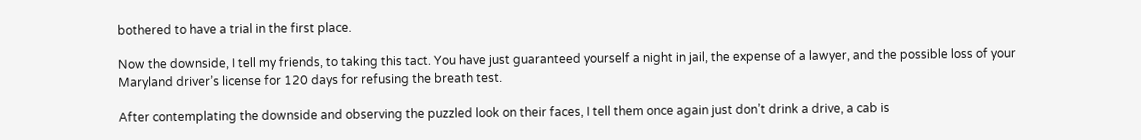bothered to have a trial in the first place.

Now the downside, I tell my friends, to taking this tact. You have just guaranteed yourself a night in jail, the expense of a lawyer, and the possible loss of your Maryland driver’s license for 120 days for refusing the breath test.

After contemplating the downside and observing the puzzled look on their faces, I tell them once again just don’t drink a drive, a cab is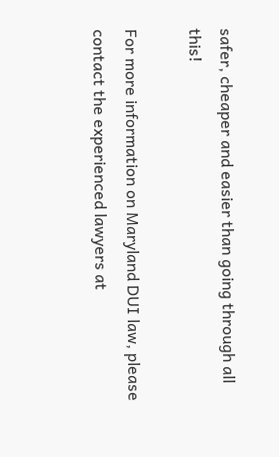safer, cheaper and easier than going through all this!

For more information on Maryland DUI law, please contact the experienced lawyers at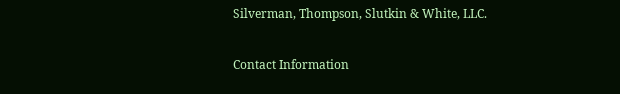Silverman, Thompson, Slutkin & White, LLC.

Contact Information